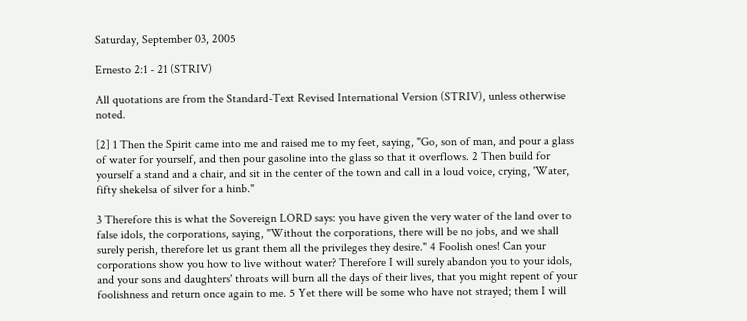Saturday, September 03, 2005

Ernesto 2:1 - 21 (STRIV)

All quotations are from the Standard-Text Revised International Version (STRIV), unless otherwise noted.

[2] 1 Then the Spirit came into me and raised me to my feet, saying, "Go, son of man, and pour a glass of water for yourself, and then pour gasoline into the glass so that it overflows. 2 Then build for yourself a stand and a chair, and sit in the center of the town and call in a loud voice, crying, 'Water, fifty shekelsa of silver for a hinb."

3 Therefore this is what the Sovereign LORD says: you have given the very water of the land over to false idols, the corporations, saying, "Without the corporations, there will be no jobs, and we shall surely perish, therefore let us grant them all the privileges they desire." 4 Foolish ones! Can your corporations show you how to live without water? Therefore I will surely abandon you to your idols, and your sons and daughters' throats will burn all the days of their lives, that you might repent of your foolishness and return once again to me. 5 Yet there will be some who have not strayed; them I will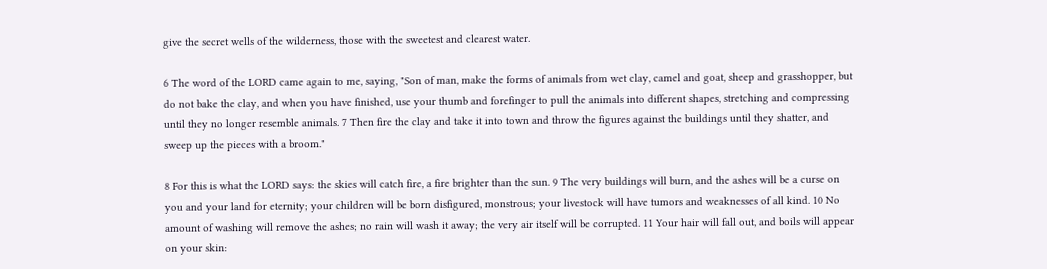give the secret wells of the wilderness, those with the sweetest and clearest water.

6 The word of the LORD came again to me, saying, "Son of man, make the forms of animals from wet clay, camel and goat, sheep and grasshopper, but do not bake the clay, and when you have finished, use your thumb and forefinger to pull the animals into different shapes, stretching and compressing until they no longer resemble animals. 7 Then fire the clay and take it into town and throw the figures against the buildings until they shatter, and sweep up the pieces with a broom."

8 For this is what the LORD says: the skies will catch fire, a fire brighter than the sun. 9 The very buildings will burn, and the ashes will be a curse on you and your land for eternity; your children will be born disfigured, monstrous; your livestock will have tumors and weaknesses of all kind. 10 No amount of washing will remove the ashes; no rain will wash it away; the very air itself will be corrupted. 11 Your hair will fall out, and boils will appear on your skin: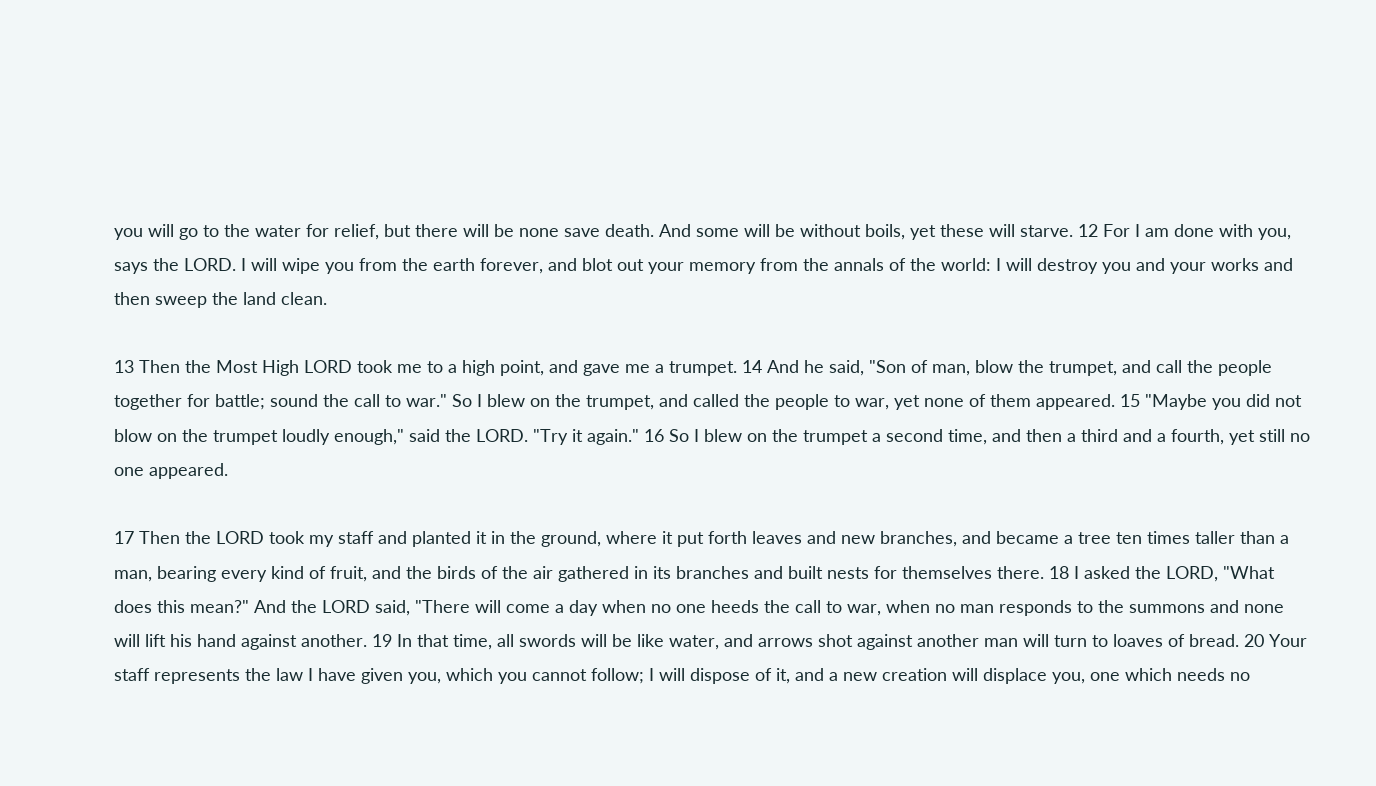you will go to the water for relief, but there will be none save death. And some will be without boils, yet these will starve. 12 For I am done with you, says the LORD. I will wipe you from the earth forever, and blot out your memory from the annals of the world: I will destroy you and your works and then sweep the land clean.

13 Then the Most High LORD took me to a high point, and gave me a trumpet. 14 And he said, "Son of man, blow the trumpet, and call the people together for battle; sound the call to war." So I blew on the trumpet, and called the people to war, yet none of them appeared. 15 "Maybe you did not blow on the trumpet loudly enough," said the LORD. "Try it again." 16 So I blew on the trumpet a second time, and then a third and a fourth, yet still no one appeared.

17 Then the LORD took my staff and planted it in the ground, where it put forth leaves and new branches, and became a tree ten times taller than a man, bearing every kind of fruit, and the birds of the air gathered in its branches and built nests for themselves there. 18 I asked the LORD, "What does this mean?" And the LORD said, "There will come a day when no one heeds the call to war, when no man responds to the summons and none will lift his hand against another. 19 In that time, all swords will be like water, and arrows shot against another man will turn to loaves of bread. 20 Your staff represents the law I have given you, which you cannot follow; I will dispose of it, and a new creation will displace you, one which needs no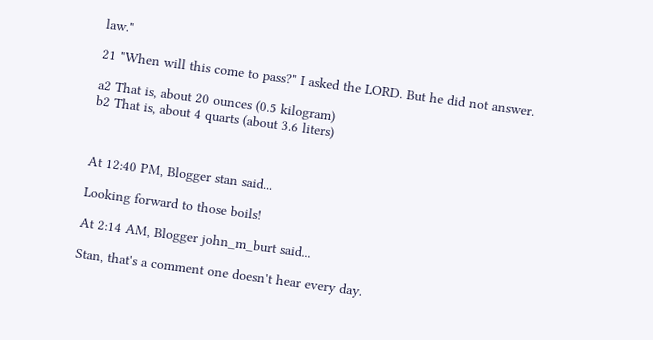law."

21 "When will this come to pass?" I asked the LORD. But he did not answer.

a2 That is, about 20 ounces (0.5 kilogram)
b2 That is, about 4 quarts (about 3.6 liters)



At 12:40 PM, Blogger stan said...

Looking forward to those boils!

At 2:14 AM, Blogger john_m_burt said...

Stan, that's a comment one doesn't hear every day.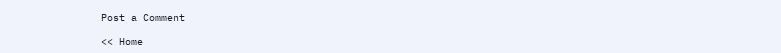Post a Comment

<< Home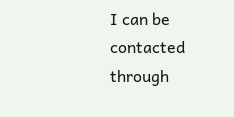I can be contacted through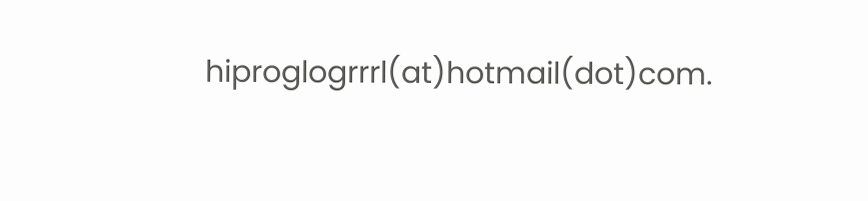hiproglogrrrl(at)hotmail(dot)com.